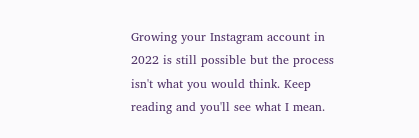Growing your Instagram account in 2022 is still possible but the process isn't what you would think. Keep reading and you'll see what I mean.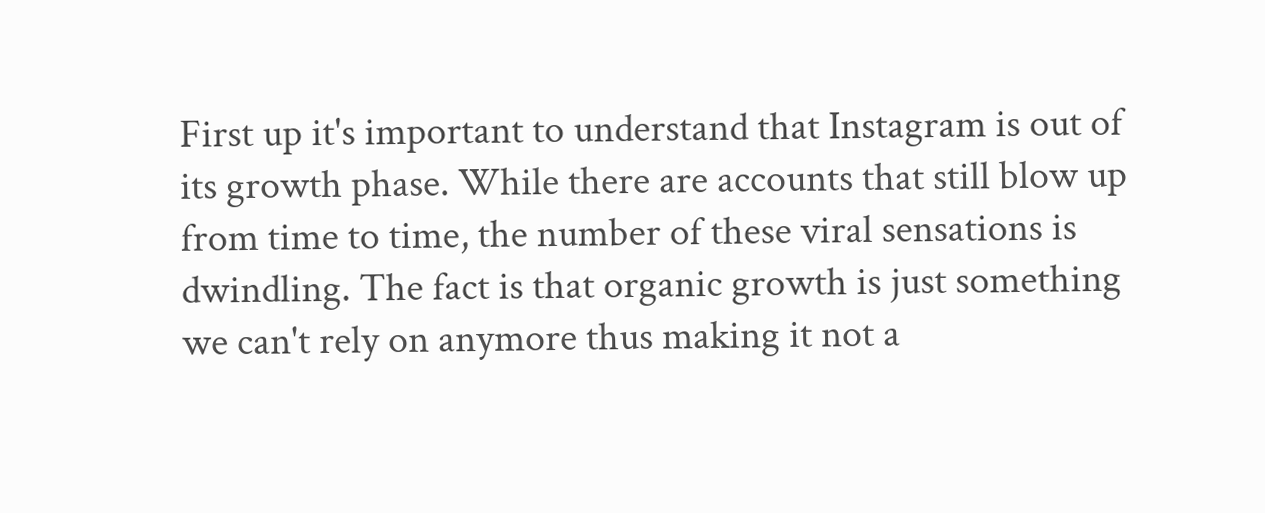First up it's important to understand that Instagram is out of its growth phase. While there are accounts that still blow up from time to time, the number of these viral sensations is dwindling. The fact is that organic growth is just something we can't rely on anymore thus making it not a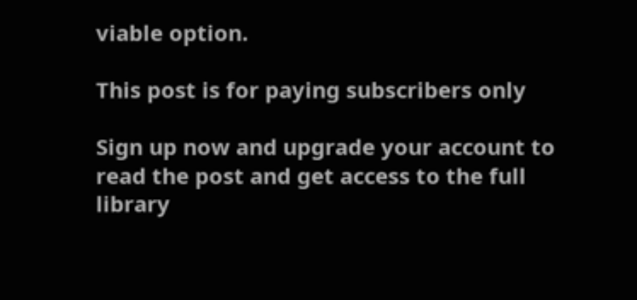viable option.

This post is for paying subscribers only

Sign up now and upgrade your account to read the post and get access to the full library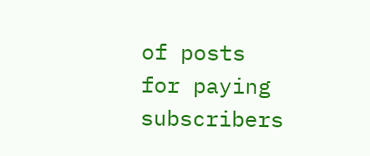of posts for paying subscribers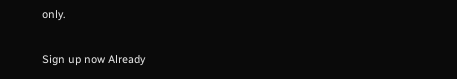only.

Sign up now Already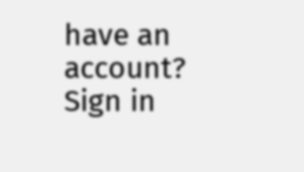have an account? Sign in